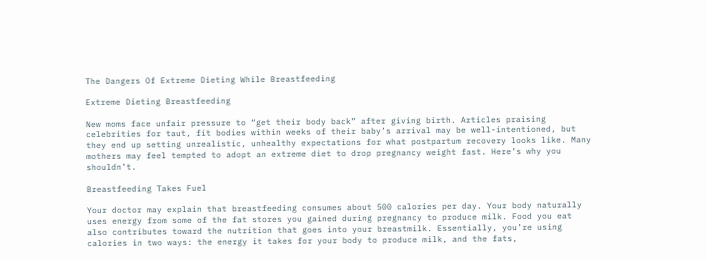The Dangers Of Extreme Dieting While Breastfeeding

Extreme Dieting Breastfeeding

New moms face unfair pressure to “get their body back” after giving birth. Articles praising celebrities for taut, fit bodies within weeks of their baby’s arrival may be well-intentioned, but they end up setting unrealistic, unhealthy expectations for what postpartum recovery looks like. Many mothers may feel tempted to adopt an extreme diet to drop pregnancy weight fast. Here’s why you shouldn’t.

Breastfeeding Takes Fuel

Your doctor may explain that breastfeeding consumes about 500 calories per day. Your body naturally uses energy from some of the fat stores you gained during pregnancy to produce milk. Food you eat also contributes toward the nutrition that goes into your breastmilk. Essentially, you’re using calories in two ways: the energy it takes for your body to produce milk, and the fats,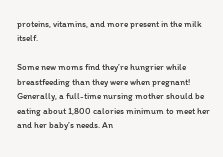proteins, vitamins, and more present in the milk itself.

Some new moms find they’re hungrier while breastfeeding than they were when pregnant! Generally, a full-time nursing mother should be eating about 1,800 calories minimum to meet her and her baby’s needs. An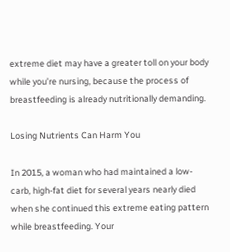extreme diet may have a greater toll on your body while you’re nursing, because the process of breastfeeding is already nutritionally demanding.

Losing Nutrients Can Harm You

In 2015, a woman who had maintained a low-carb, high-fat diet for several years nearly died when she continued this extreme eating pattern while breastfeeding. Your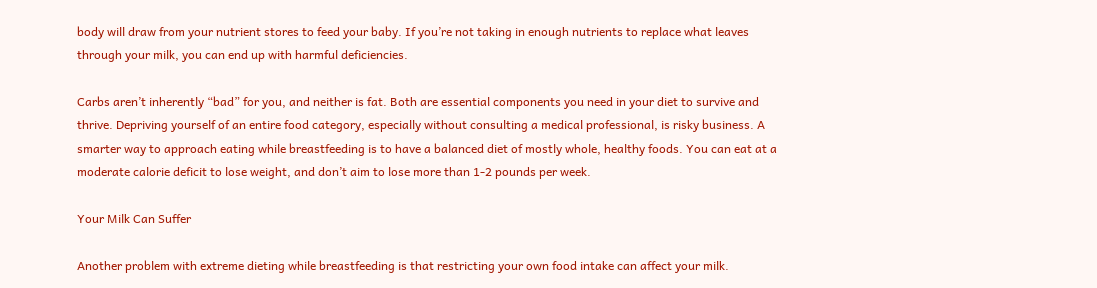body will draw from your nutrient stores to feed your baby. If you’re not taking in enough nutrients to replace what leaves through your milk, you can end up with harmful deficiencies.

Carbs aren’t inherently “bad” for you, and neither is fat. Both are essential components you need in your diet to survive and thrive. Depriving yourself of an entire food category, especially without consulting a medical professional, is risky business. A smarter way to approach eating while breastfeeding is to have a balanced diet of mostly whole, healthy foods. You can eat at a moderate calorie deficit to lose weight, and don’t aim to lose more than 1-2 pounds per week.

Your Milk Can Suffer

Another problem with extreme dieting while breastfeeding is that restricting your own food intake can affect your milk.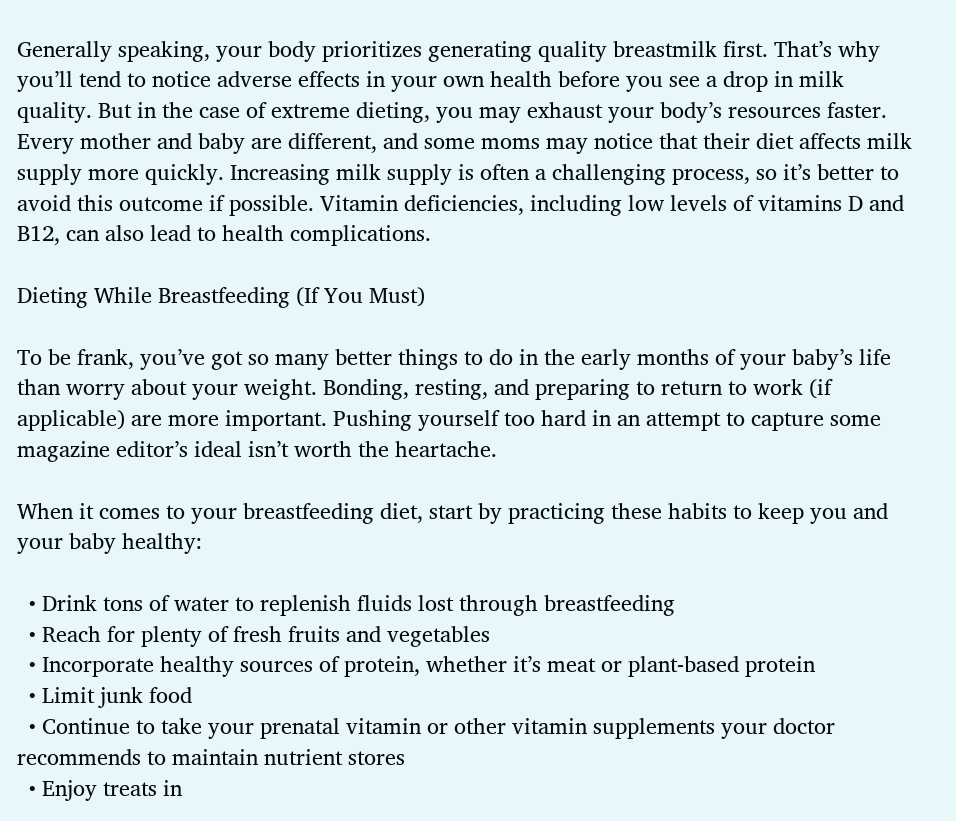Generally speaking, your body prioritizes generating quality breastmilk first. That’s why you’ll tend to notice adverse effects in your own health before you see a drop in milk quality. But in the case of extreme dieting, you may exhaust your body’s resources faster. Every mother and baby are different, and some moms may notice that their diet affects milk supply more quickly. Increasing milk supply is often a challenging process, so it’s better to avoid this outcome if possible. Vitamin deficiencies, including low levels of vitamins D and B12, can also lead to health complications.

Dieting While Breastfeeding (If You Must)

To be frank, you’ve got so many better things to do in the early months of your baby’s life than worry about your weight. Bonding, resting, and preparing to return to work (if applicable) are more important. Pushing yourself too hard in an attempt to capture some magazine editor’s ideal isn’t worth the heartache.

When it comes to your breastfeeding diet, start by practicing these habits to keep you and your baby healthy:

  • Drink tons of water to replenish fluids lost through breastfeeding
  • Reach for plenty of fresh fruits and vegetables
  • Incorporate healthy sources of protein, whether it’s meat or plant-based protein
  • Limit junk food
  • Continue to take your prenatal vitamin or other vitamin supplements your doctor recommends to maintain nutrient stores
  • Enjoy treats in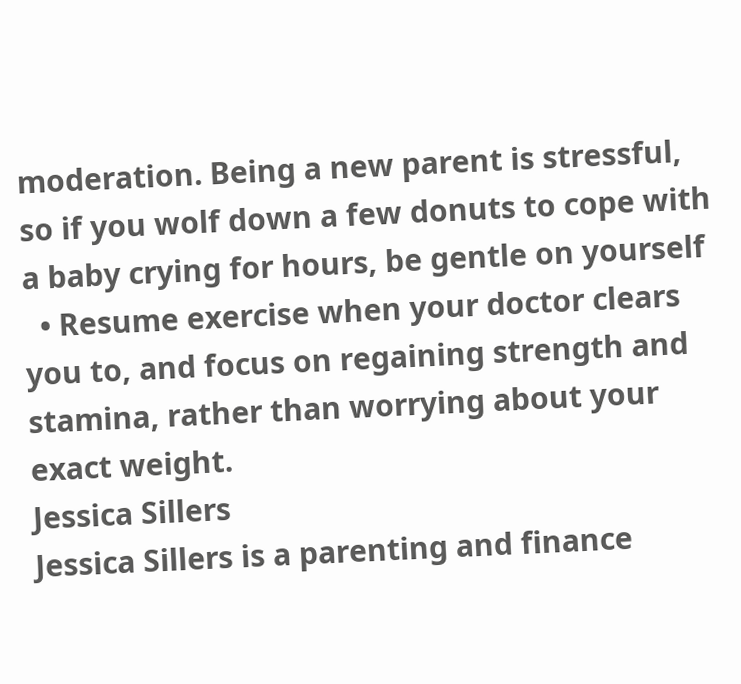moderation. Being a new parent is stressful, so if you wolf down a few donuts to cope with a baby crying for hours, be gentle on yourself
  • Resume exercise when your doctor clears you to, and focus on regaining strength and stamina, rather than worrying about your exact weight.
Jessica Sillers
Jessica Sillers is a parenting and finance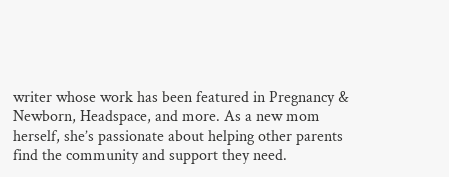writer whose work has been featured in Pregnancy & Newborn, Headspace, and more. As a new mom herself, she’s passionate about helping other parents find the community and support they need.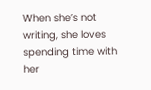When she’s not writing, she loves spending time with her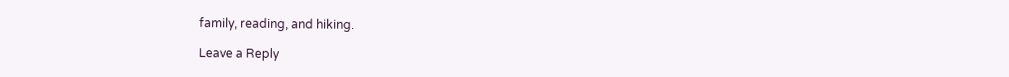family, reading, and hiking.

Leave a Reply